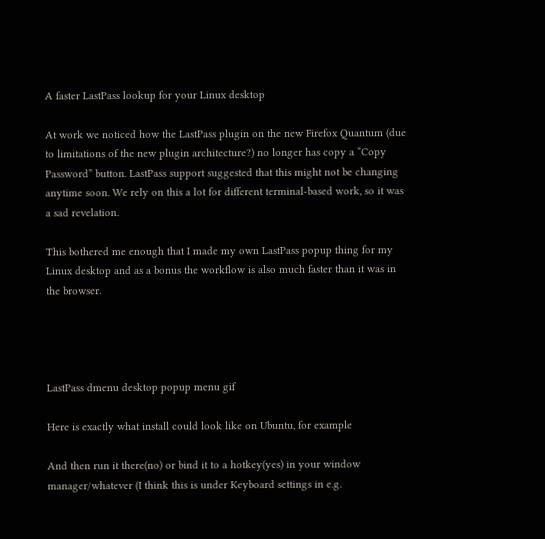A faster LastPass lookup for your Linux desktop

At work we noticed how the LastPass plugin on the new Firefox Quantum (due to limitations of the new plugin architecture?) no longer has copy a “Copy Password” button. LastPass support suggested that this might not be changing anytime soon. We rely on this a lot for different terminal-based work, so it was a sad revelation.

This bothered me enough that I made my own LastPass popup thing for my Linux desktop and as a bonus the workflow is also much faster than it was in the browser.




LastPass dmenu desktop popup menu gif

Here is exactly what install could look like on Ubuntu, for example

And then run it there(no) or bind it to a hotkey(yes) in your window manager/whatever (I think this is under Keyboard settings in e.g.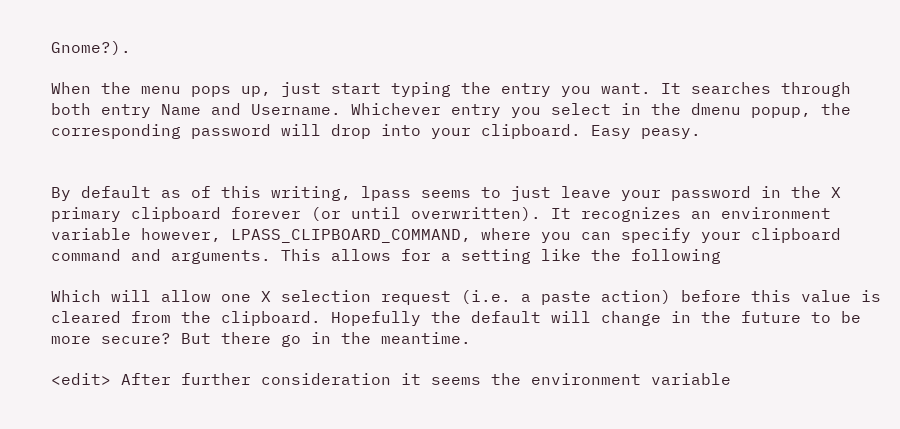Gnome?).

When the menu pops up, just start typing the entry you want. It searches through both entry Name and Username. Whichever entry you select in the dmenu popup, the corresponding password will drop into your clipboard. Easy peasy.


By default as of this writing, lpass seems to just leave your password in the X primary clipboard forever (or until overwritten). It recognizes an environment variable however, LPASS_CLIPBOARD_COMMAND, where you can specify your clipboard command and arguments. This allows for a setting like the following

Which will allow one X selection request (i.e. a paste action) before this value is cleared from the clipboard. Hopefully the default will change in the future to be more secure? But there go in the meantime.

<edit> After further consideration it seems the environment variable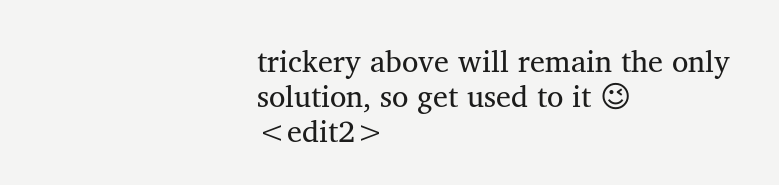trickery above will remain the only solution, so get used to it 😉
<edit2>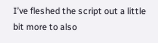I’ve fleshed the script out a little bit more to also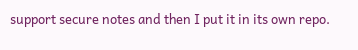support secure notes and then I put it in its own repo.